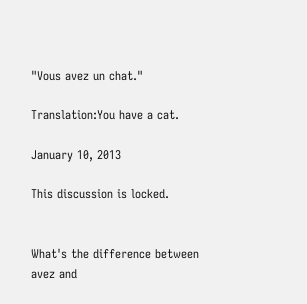"Vous avez un chat."

Translation:You have a cat.

January 10, 2013

This discussion is locked.


What's the difference between avez and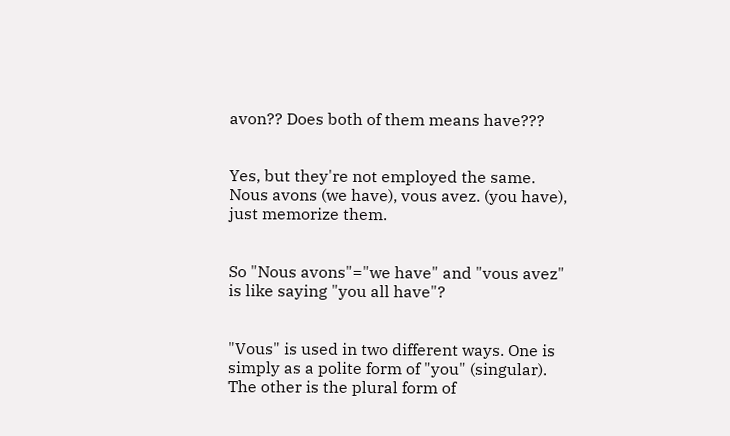avon?? Does both of them means have???


Yes, but they're not employed the same. Nous avons (we have), vous avez. (you have), just memorize them.


So "Nous avons"="we have" and "vous avez" is like saying "you all have"?


"Vous" is used in two different ways. One is simply as a polite form of "you" (singular). The other is the plural form of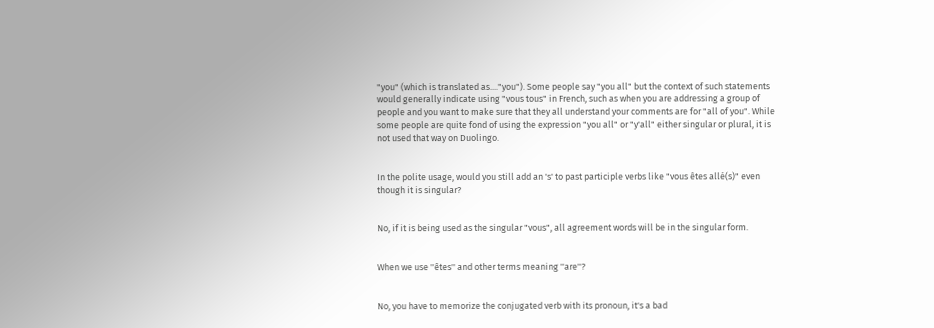"you" (which is translated as...."you"). Some people say "you all" but the context of such statements would generally indicate using "vous tous" in French, such as when you are addressing a group of people and you want to make sure that they all understand your comments are for "all of you". While some people are quite fond of using the expression "you all" or "y'all" either singular or plural, it is not used that way on Duolingo.


In the polite usage, would you still add an 's' to past participle verbs like "vous êtes allé(s)" even though it is singular?


No, if it is being used as the singular "vous", all agreement words will be in the singular form.


When we use ''êtes'' and other terms meaning ''are''?


No, you have to memorize the conjugated verb with its pronoun, it's a bad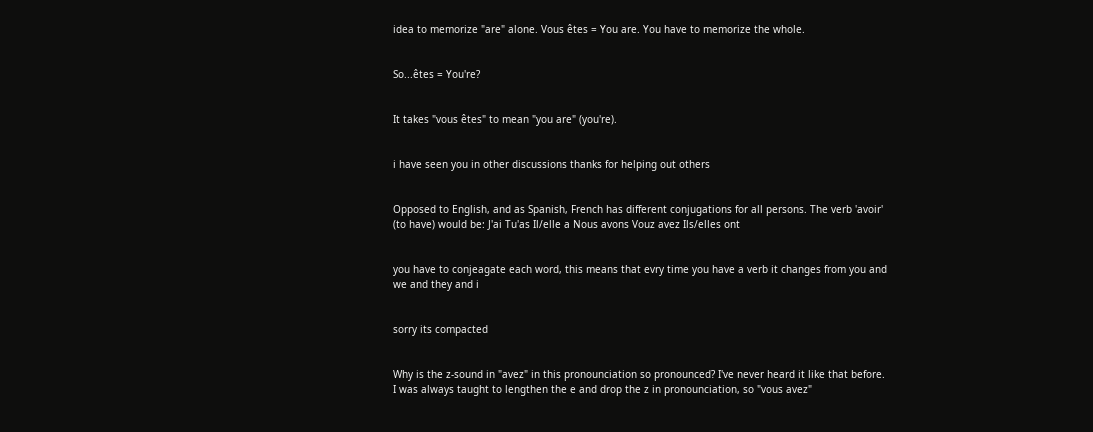idea to memorize "are" alone. Vous êtes = You are. You have to memorize the whole.


So...êtes = You're?


It takes "vous êtes" to mean "you are" (you're).


i have seen you in other discussions thanks for helping out others


Opposed to English, and as Spanish, French has different conjugations for all persons. The verb 'avoir' (to have) would be: J'ai Tu'as Il/elle a Nous avons Vouz avez Ils/elles ont


you have to conjeagate each word, this means that evry time you have a verb it changes from you and we and they and i


sorry its compacted


Why is the z-sound in "avez" in this pronounciation so pronounced? I've never heard it like that before. I was always taught to lengthen the e and drop the z in pronounciation, so "vous avez"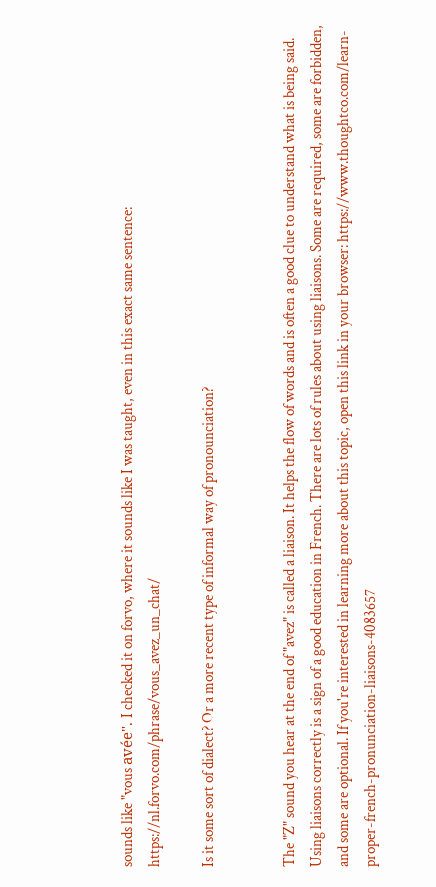sounds like "vous avée". I checked it on forvo, where it sounds like I was taught, even in this exact same sentence: https://nl.forvo.com/phrase/vous_avez_un_chat/

Is it some sort of dialect? Or a more recent type of informal way of pronounciation?


The "Z" sound you hear at the end of "avez" is called a liaison. It helps the flow of words and is often a good clue to understand what is being said. Using liaisons correctly is a sign of a good education in French. There are lots of rules about using liaisons. Some are required, some are forbidden, and some are optional. If you're interested in learning more about this topic, open this link in your browser: https://www.thoughtco.com/learn-proper-french-pronunciation-liaisons-4083657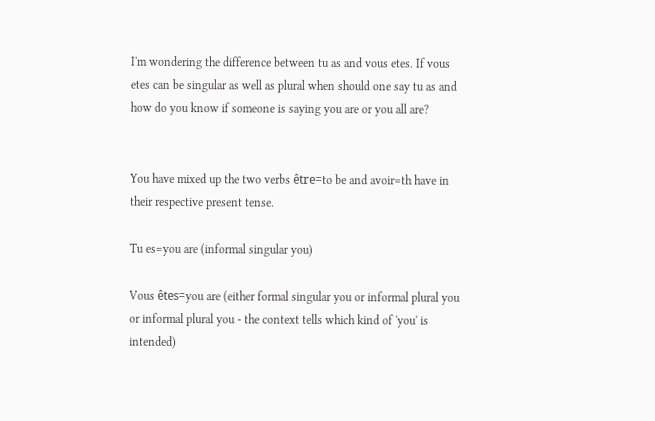I'm wondering the difference between tu as and vous etes. If vous etes can be singular as well as plural when should one say tu as and how do you know if someone is saying you are or you all are?


You have mixed up the two verbs être=to be and avoir=th have in their respective present tense.

Tu es=you are (informal singular you)

Vous êtes=you are (either formal singular you or informal plural you or informal plural you - the context tells which kind of 'you' is intended)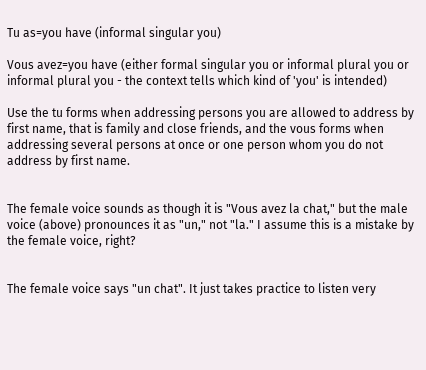Tu as=you have (informal singular you)

Vous avez=you have (either formal singular you or informal plural you or informal plural you - the context tells which kind of 'you' is intended)

Use the tu forms when addressing persons you are allowed to address by first name, that is family and close friends, and the vous forms when addressing several persons at once or one person whom you do not address by first name.


The female voice sounds as though it is "Vous avez la chat," but the male voice (above) pronounces it as "un," not "la." I assume this is a mistake by the female voice, right?


The female voice says "un chat". It just takes practice to listen very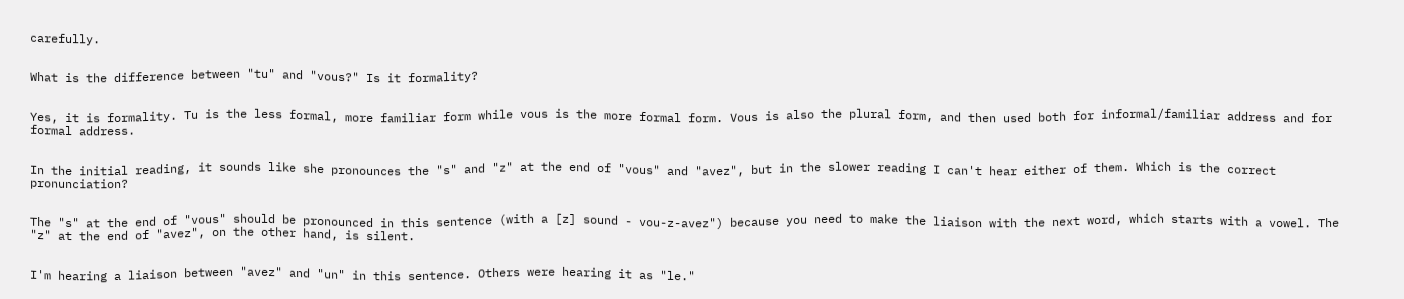carefully.


What is the difference between "tu" and "vous?" Is it formality?


Yes, it is formality. Tu is the less formal, more familiar form while vous is the more formal form. Vous is also the plural form, and then used both for informal/familiar address and for formal address.


In the initial reading, it sounds like she pronounces the "s" and "z" at the end of "vous" and "avez", but in the slower reading I can't hear either of them. Which is the correct pronunciation?


The "s" at the end of "vous" should be pronounced in this sentence (with a [z] sound - vou-z-avez") because you need to make the liaison with the next word, which starts with a vowel. The "z" at the end of "avez", on the other hand, is silent.


I'm hearing a liaison between "avez" and "un" in this sentence. Others were hearing it as "le."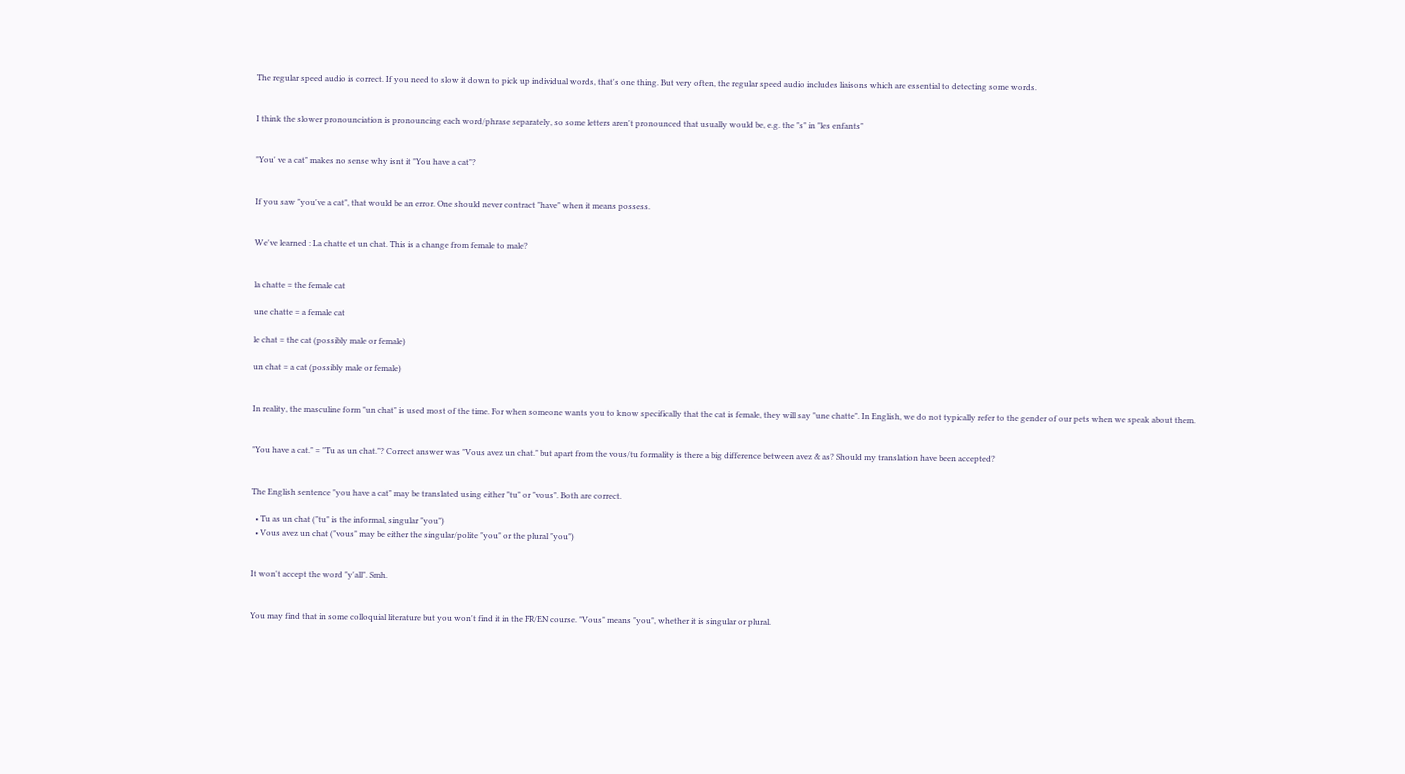The regular speed audio is correct. If you need to slow it down to pick up individual words, that's one thing. But very often, the regular speed audio includes liaisons which are essential to detecting some words.


I think the slower pronounciation is pronouncing each word/phrase separately, so some letters aren't pronounced that usually would be, e.g. the "s" in "les enfants"


"You' ve a cat" makes no sense why isnt it "You have a cat"?


If you saw "you've a cat", that would be an error. One should never contract "have" when it means possess.


We've learned : La chatte et un chat. This is a change from female to male?


la chatte = the female cat

une chatte = a female cat

le chat = the cat (possibly male or female)

un chat = a cat (possibly male or female)


In reality, the masculine form "un chat" is used most of the time. For when someone wants you to know specifically that the cat is female, they will say "une chatte". In English, we do not typically refer to the gender of our pets when we speak about them.


"You have a cat." = "Tu as un chat."? Correct answer was "Vous avez un chat." but apart from the vous/tu formality is there a big difference between avez & as? Should my translation have been accepted?


The English sentence "you have a cat" may be translated using either "tu" or "vous". Both are correct.

  • Tu as un chat ("tu" is the informal, singular "you")
  • Vous avez un chat ("vous" may be either the singular/polite "you" or the plural "you")


It won't accept the word "y'all". Smh.


You may find that in some colloquial literature but you won't find it in the FR/EN course. "Vous" means "you", whether it is singular or plural.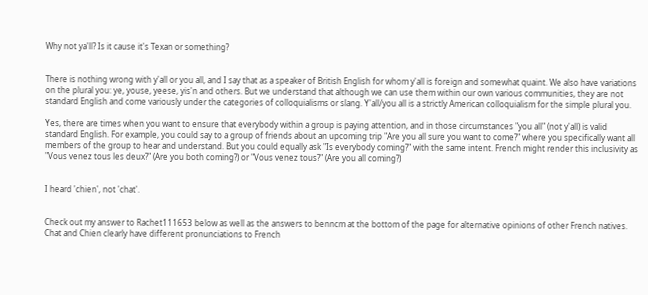Why not ya'll? Is it cause it's Texan or something?


There is nothing wrong with y'all or you all, and I say that as a speaker of British English for whom y'all is foreign and somewhat quaint. We also have variations on the plural you: ye, youse, yeese, yis'n and others. But we understand that although we can use them within our own various communities, they are not standard English and come variously under the categories of colloquialisms or slang. Y'all/you all is a strictly American colloquialism for the simple plural you.

Yes, there are times when you want to ensure that everybody within a group is paying attention, and in those circumstances "you all" (not y'all) is valid standard English. For example, you could say to a group of friends about an upcoming trip "Are you all sure you want to come?" where you specifically want all members of the group to hear and understand. But you could equally ask "Is everybody coming?" with the same intent. French might render this inclusivity as "Vous venez tous les deux?" (Are you both coming?) or "Vous venez tous?" (Are you all coming?)


I heard 'chien', not 'chat'.


Check out my answer to Rachet111653 below as well as the answers to benncm at the bottom of the page for alternative opinions of other French natives. Chat and Chien clearly have different pronunciations to French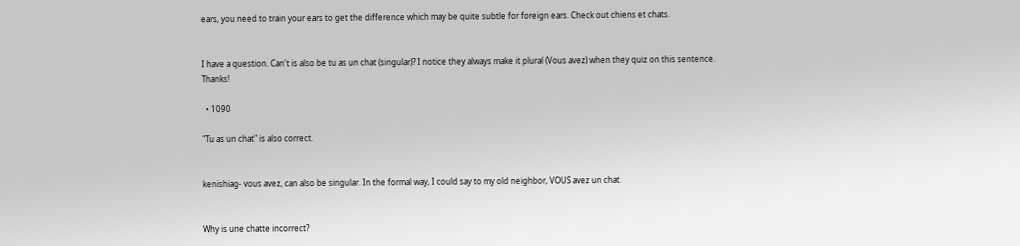ears, you need to train your ears to get the difference which may be quite subtle for foreign ears. Check out chiens et chats.


I have a question. Can't is also be tu as un chat (singular)? I notice they always make it plural (Vous avez) when they quiz on this sentence. Thanks!

  • 1090

"Tu as un chat" is also correct.


kenishiag- vous avez, can also be singular. In the formal way, I could say to my old neighbor, VOUS avez un chat.


Why is une chatte incorrect?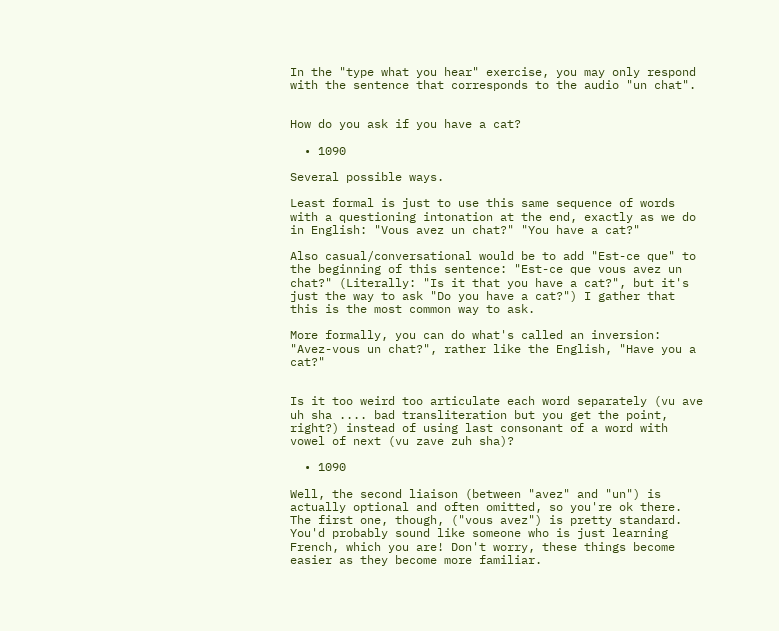In the "type what you hear" exercise, you may only respond with the sentence that corresponds to the audio "un chat".


How do you ask if you have a cat?

  • 1090

Several possible ways.

Least formal is just to use this same sequence of words with a questioning intonation at the end, exactly as we do in English: "Vous avez un chat?" "You have a cat?"

Also casual/conversational would be to add "Est-ce que" to the beginning of this sentence: "Est-ce que vous avez un chat?" (Literally: "Is it that you have a cat?", but it's just the way to ask "Do you have a cat?") I gather that this is the most common way to ask.

More formally, you can do what's called an inversion: "Avez-vous un chat?", rather like the English, "Have you a cat?"


Is it too weird too articulate each word separately (vu ave uh sha .... bad transliteration but you get the point, right?) instead of using last consonant of a word with vowel of next (vu zave zuh sha)?

  • 1090

Well, the second liaison (between "avez" and "un") is actually optional and often omitted, so you're ok there. The first one, though, ("vous avez") is pretty standard. You'd probably sound like someone who is just learning French, which you are! Don't worry, these things become easier as they become more familiar.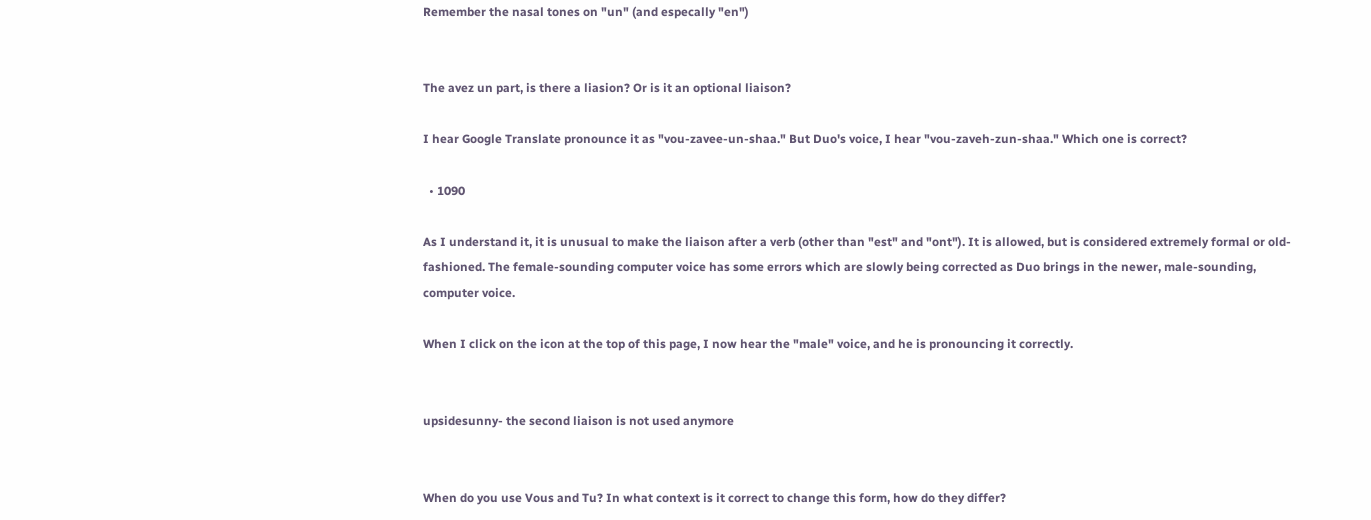Remember the nasal tones on "un" (and especally "en")


The avez un part, is there a liasion? Or is it an optional liaison?

I hear Google Translate pronounce it as "vou-zavee-un-shaa." But Duo's voice, I hear "vou-zaveh-zun-shaa." Which one is correct?

  • 1090

As I understand it, it is unusual to make the liaison after a verb (other than "est" and "ont"). It is allowed, but is considered extremely formal or old-fashioned. The female-sounding computer voice has some errors which are slowly being corrected as Duo brings in the newer, male-sounding, computer voice.

When I click on the icon at the top of this page, I now hear the "male" voice, and he is pronouncing it correctly.


upsidesunny- the second liaison is not used anymore


When do you use Vous and Tu? In what context is it correct to change this form, how do they differ?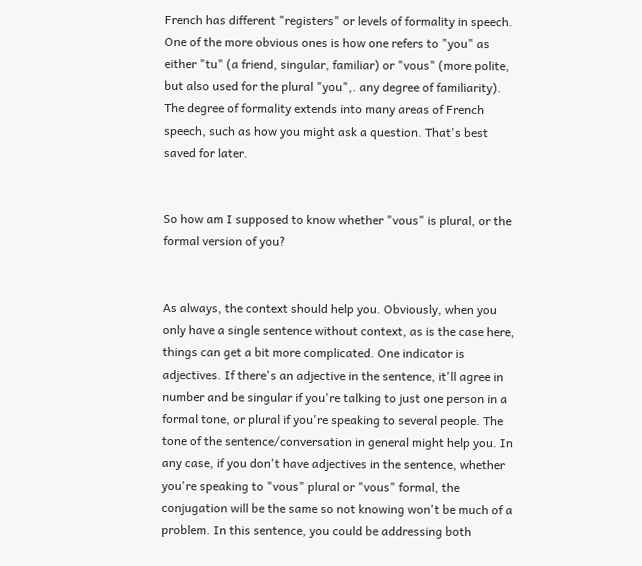French has different "registers" or levels of formality in speech. One of the more obvious ones is how one refers to "you" as either "tu" (a friend, singular, familiar) or "vous" (more polite, but also used for the plural "you",. any degree of familiarity). The degree of formality extends into many areas of French speech, such as how you might ask a question. That's best saved for later.


So how am I supposed to know whether "vous" is plural, or the formal version of you?


As always, the context should help you. Obviously, when you only have a single sentence without context, as is the case here, things can get a bit more complicated. One indicator is adjectives. If there's an adjective in the sentence, it'll agree in number and be singular if you're talking to just one person in a formal tone, or plural if you're speaking to several people. The tone of the sentence/conversation in general might help you. In any case, if you don't have adjectives in the sentence, whether you're speaking to "vous" plural or "vous" formal, the conjugation will be the same so not knowing won't be much of a problem. In this sentence, you could be addressing both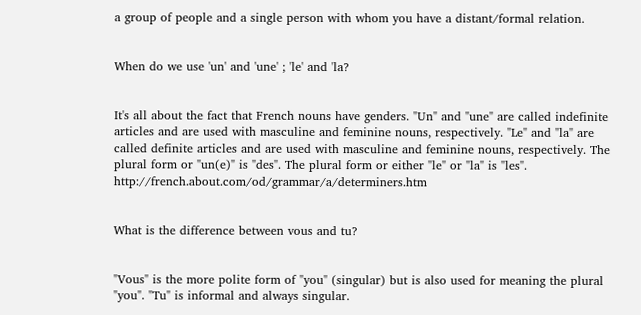a group of people and a single person with whom you have a distant/formal relation.


When do we use 'un' and 'une' ; 'le' and 'la?


It's all about the fact that French nouns have genders. "Un" and "une" are called indefinite articles and are used with masculine and feminine nouns, respectively. "Le" and "la" are called definite articles and are used with masculine and feminine nouns, respectively. The plural form or "un(e)" is "des". The plural form or either "le" or "la" is "les". http://french.about.com/od/grammar/a/determiners.htm


What is the difference between vous and tu?


"Vous" is the more polite form of "you" (singular) but is also used for meaning the plural "you". "Tu" is informal and always singular.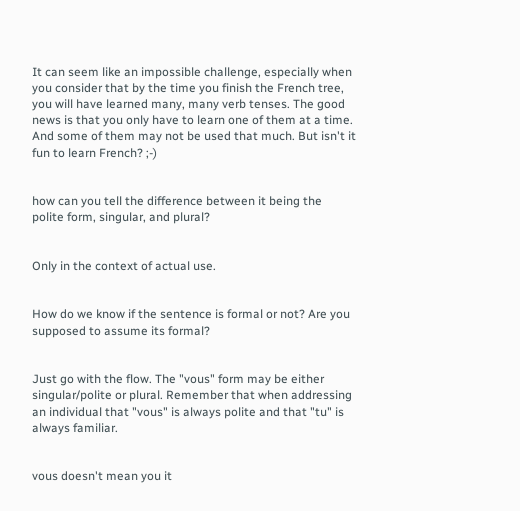It can seem like an impossible challenge, especially when you consider that by the time you finish the French tree, you will have learned many, many verb tenses. The good news is that you only have to learn one of them at a time. And some of them may not be used that much. But isn't it fun to learn French? ;-)


how can you tell the difference between it being the polite form, singular, and plural?


Only in the context of actual use.


How do we know if the sentence is formal or not? Are you supposed to assume its formal?


Just go with the flow. The "vous" form may be either singular/polite or plural. Remember that when addressing an individual that "vous" is always polite and that "tu" is always familiar.


vous doesn't mean you it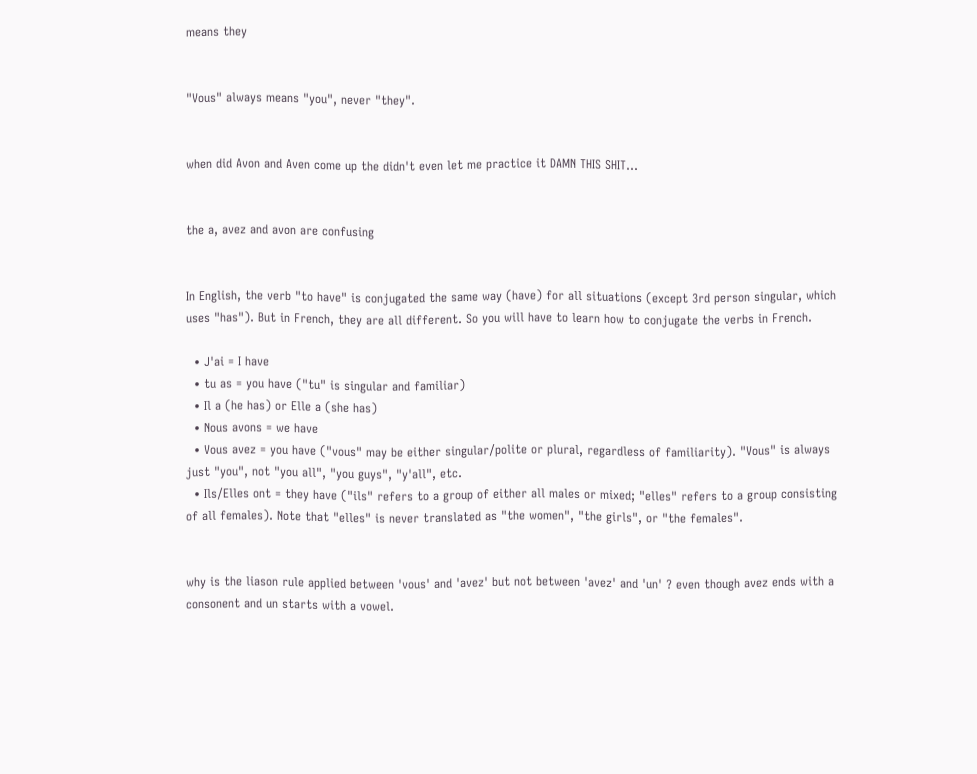means they


"Vous" always means "you", never "they".


when did Avon and Aven come up the didn't even let me practice it DAMN THIS SHIT...


the a, avez and avon are confusing


In English, the verb "to have" is conjugated the same way (have) for all situations (except 3rd person singular, which uses "has"). But in French, they are all different. So you will have to learn how to conjugate the verbs in French.

  • J'ai = I have
  • tu as = you have ("tu" is singular and familiar)
  • Il a (he has) or Elle a (she has)
  • Nous avons = we have
  • Vous avez = you have ("vous" may be either singular/polite or plural, regardless of familiarity). "Vous" is always just "you", not "you all", "you guys", "y'all", etc.
  • Ils/Elles ont = they have ("ils" refers to a group of either all males or mixed; "elles" refers to a group consisting of all females). Note that "elles" is never translated as "the women", "the girls", or "the females".


why is the liason rule applied between 'vous' and 'avez' but not between 'avez' and 'un' ? even though avez ends with a consonent and un starts with a vowel.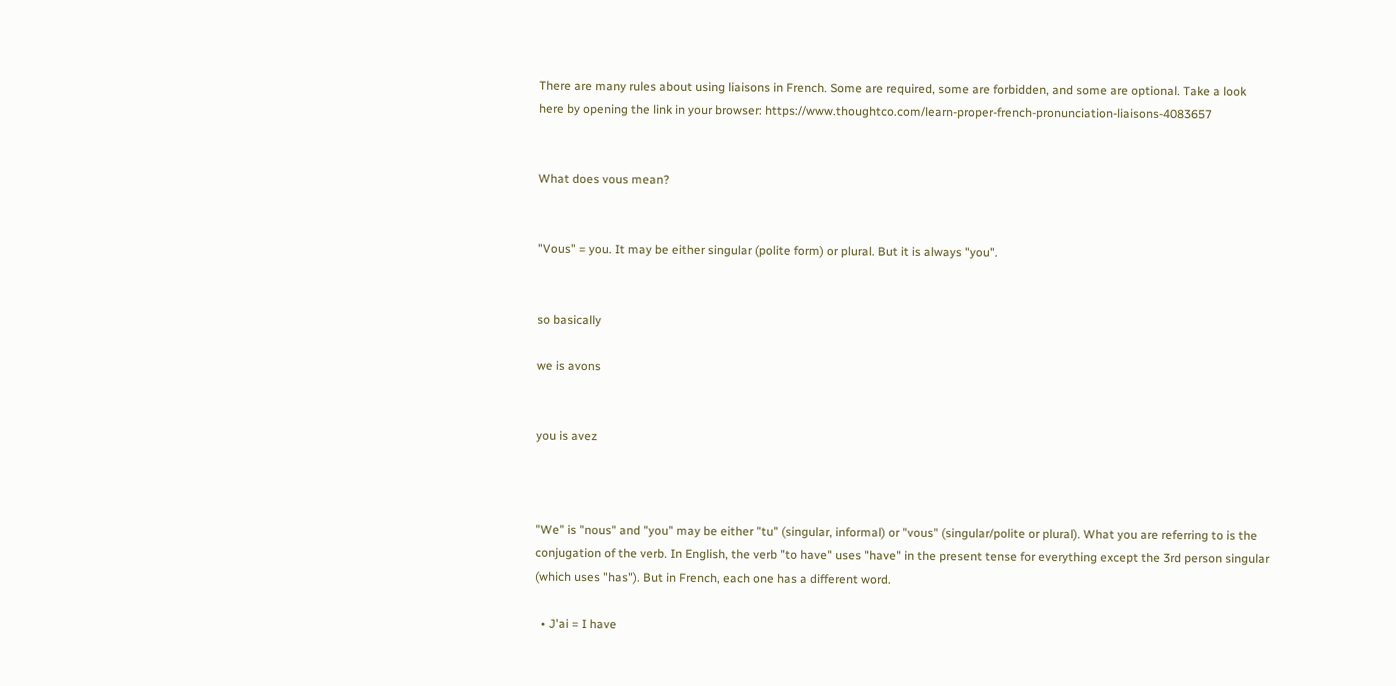There are many rules about using liaisons in French. Some are required, some are forbidden, and some are optional. Take a look here by opening the link in your browser: https://www.thoughtco.com/learn-proper-french-pronunciation-liaisons-4083657


What does vous mean?


"Vous" = you. It may be either singular (polite form) or plural. But it is always "you".


so basically

we is avons


you is avez



"We" is "nous" and "you" may be either "tu" (singular, informal) or "vous" (singular/polite or plural). What you are referring to is the conjugation of the verb. In English, the verb "to have" uses "have" in the present tense for everything except the 3rd person singular (which uses "has"). But in French, each one has a different word.

  • J'ai = I have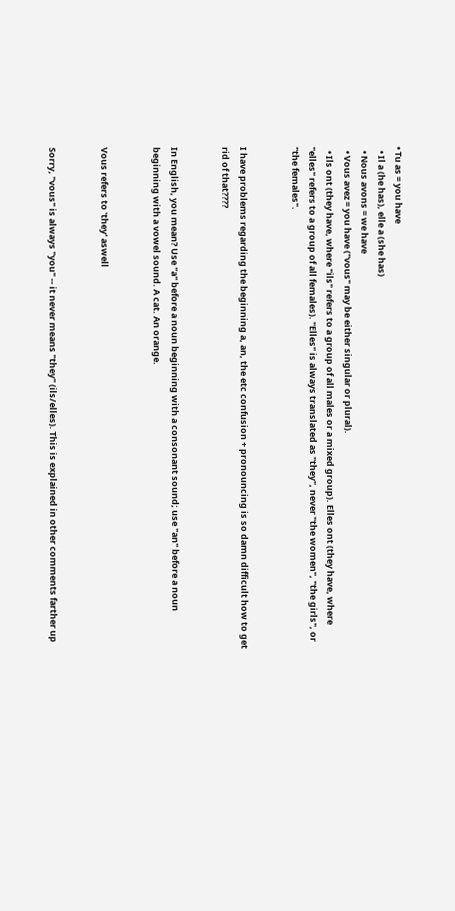• Tu as = you have
  • Il a (he has), elle a (she has)
  • Nous avons = we have
  • Vous avez = you have ("vous" may be either singular or plural).
  • Ils ont (they have, where "ils" refers to a group of all males or a mixed group). Elles ont (they have, where "elles" refers to a group of all females). "Elles" is always translated as "they", never "the women", "the girls", or "the females".


I have problems regarding the beginning a, an, the etc confusion + pronouncing is so damn difficult how to get rid of that????


In English, you mean? Use "a" before a noun beginning with a consonant sound; use "an" before a noun beginning with a vowel sound. A cat. An orange.


Vous refers to 'they' aswell


Sorry, "vous" is always "you" -- it never means "they" (ils/elles). This is explained in other comments farther up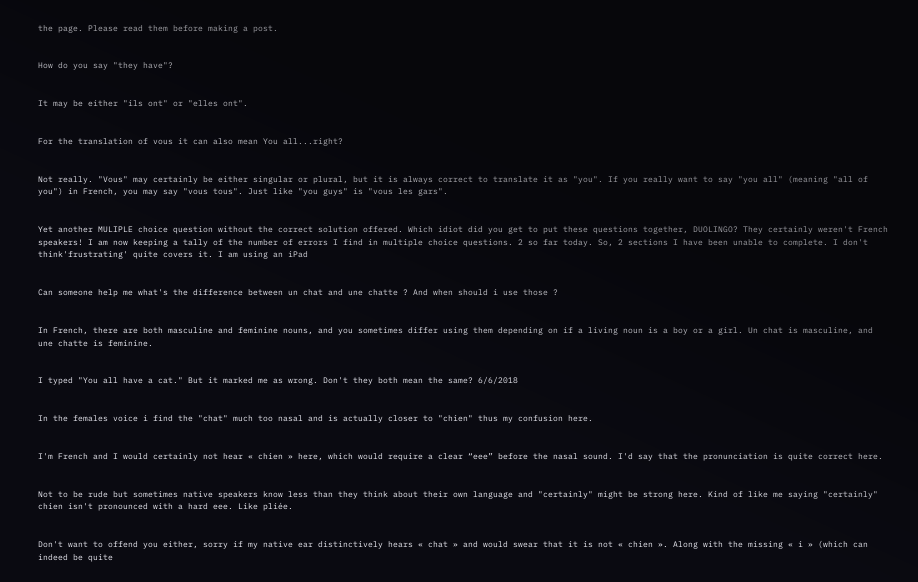the page. Please read them before making a post.


How do you say "they have"?


It may be either "ils ont" or "elles ont".


For the translation of vous it can also mean You all...right?


Not really. "Vous" may certainly be either singular or plural, but it is always correct to translate it as "you". If you really want to say "you all" (meaning "all of you") in French, you may say "vous tous". Just like "you guys" is "vous les gars".


Yet another MULIPLE choice question without the correct solution offered. Which idiot did you get to put these questions together, DUOLINGO? They certainly weren't French speakers! I am now keeping a tally of the number of errors I find in multiple choice questions. 2 so far today. So, 2 sections I have been unable to complete. I don't think'frustrating' quite covers it. I am using an iPad


Can someone help me what's the difference between un chat and une chatte ? And when should i use those ?


In French, there are both masculine and feminine nouns, and you sometimes differ using them depending on if a living noun is a boy or a girl. Un chat is masculine, and une chatte is feminine.


I typed "You all have a cat." But it marked me as wrong. Don't they both mean the same? 6/6/2018


In the females voice i find the "chat" much too nasal and is actually closer to "chien" thus my confusion here.


I'm French and I would certainly not hear « chien » here, which would require a clear “eee” before the nasal sound. I'd say that the pronunciation is quite correct here.


Not to be rude but sometimes native speakers know less than they think about their own language and "certainly" might be strong here. Kind of like me saying "certainly" chien isn't pronounced with a hard eee. Like pliée.


Don't want to offend you either, sorry if my native ear distinctively hears « chat » and would swear that it is not « chien ». Along with the missing « i » (which can indeed be quite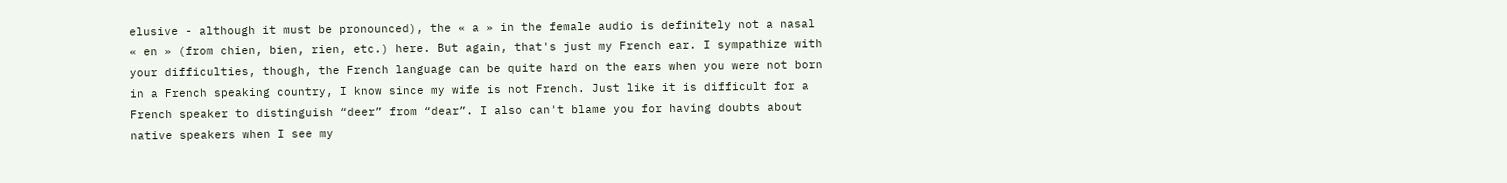elusive - although it must be pronounced), the « a » in the female audio is definitely not a nasal « en » (from chien, bien, rien, etc.) here. But again, that's just my French ear. I sympathize with your difficulties, though, the French language can be quite hard on the ears when you were not born in a French speaking country, I know since my wife is not French. Just like it is difficult for a French speaker to distinguish “deer” from “dear”. I also can't blame you for having doubts about native speakers when I see my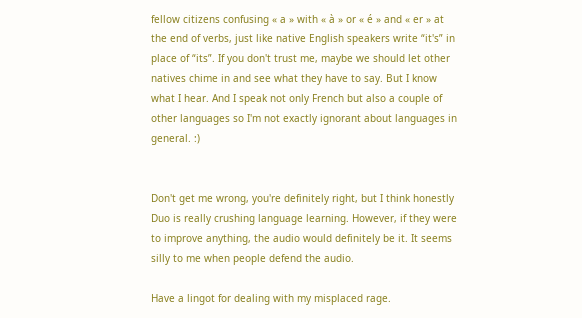fellow citizens confusing « a » with « à » or « é » and « er » at the end of verbs, just like native English speakers write “it's” in place of “its”. If you don't trust me, maybe we should let other natives chime in and see what they have to say. But I know what I hear. And I speak not only French but also a couple of other languages so I'm not exactly ignorant about languages in general. :)


Don't get me wrong, you're definitely right, but I think honestly Duo is really crushing language learning. However, if they were to improve anything, the audio would definitely be it. It seems silly to me when people defend the audio.

Have a lingot for dealing with my misplaced rage.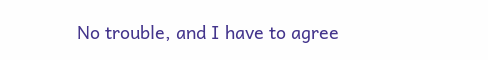No trouble, and I have to agree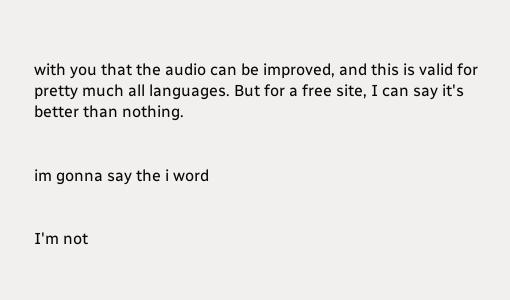with you that the audio can be improved, and this is valid for pretty much all languages. But for a free site, I can say it's better than nothing.


im gonna say the i word


I'm not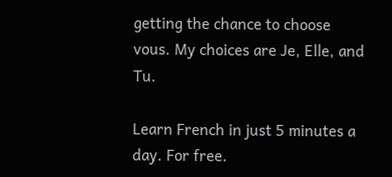getting the chance to choose vous. My choices are Je, Elle, and Tu.

Learn French in just 5 minutes a day. For free.